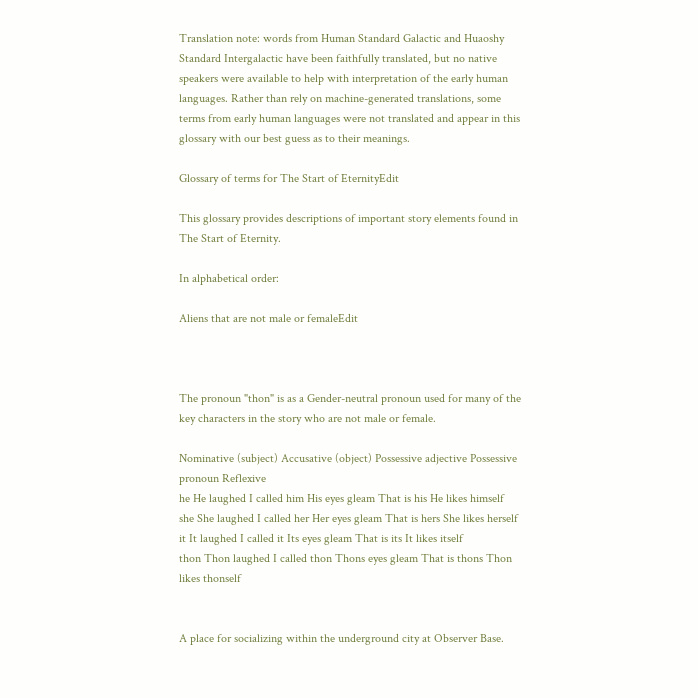Translation note: words from Human Standard Galactic and Huaoshy Standard Intergalactic have been faithfully translated, but no native speakers were available to help with interpretation of the early human languages. Rather than rely on machine-generated translations, some terms from early human languages were not translated and appear in this glossary with our best guess as to their meanings.

Glossary of terms for The Start of EternityEdit

This glossary provides descriptions of important story elements found in The Start of Eternity.

In alphabetical order:

Aliens that are not male or femaleEdit



The pronoun "thon" is as a Gender-neutral pronoun used for many of the key characters in the story who are not male or female.

Nominative (subject) Accusative (object) Possessive adjective Possessive pronoun Reflexive
he He laughed I called him His eyes gleam That is his He likes himself
she She laughed I called her Her eyes gleam That is hers She likes herself
it It laughed I called it Its eyes gleam That is its It likes itself
thon Thon laughed I called thon Thons eyes gleam That is thons Thon likes thonself


A place for socializing within the underground city at Observer Base.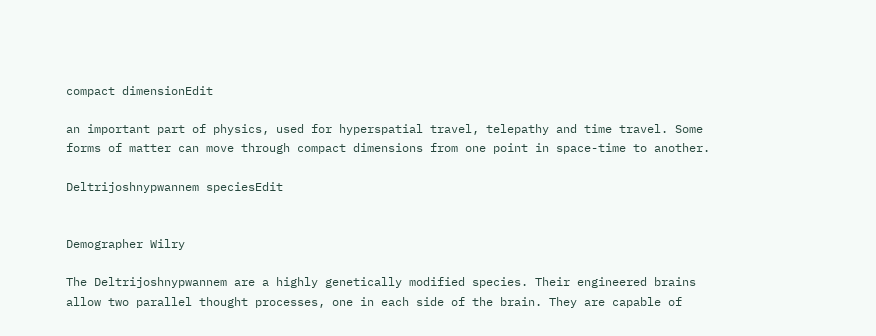compact dimensionEdit

an important part of physics, used for hyperspatial travel, telepathy and time travel. Some forms of matter can move through compact dimensions from one point in space-time to another.

Deltrijoshnypwannem speciesEdit


Demographer Wilry

The Deltrijoshnypwannem are a highly genetically modified species. Their engineered brains allow two parallel thought processes, one in each side of the brain. They are capable of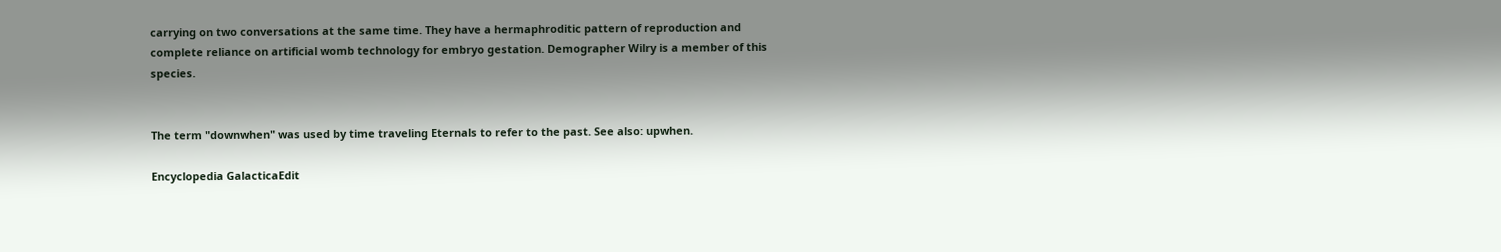carrying on two conversations at the same time. They have a hermaphroditic pattern of reproduction and complete reliance on artificial womb technology for embryo gestation. Demographer Wilry is a member of this species.


The term "downwhen" was used by time traveling Eternals to refer to the past. See also: upwhen.

Encyclopedia GalacticaEdit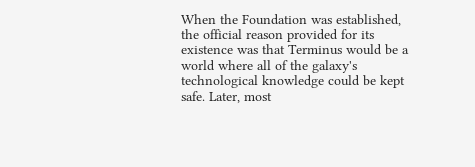When the Foundation was established, the official reason provided for its existence was that Terminus would be a world where all of the galaxy's technological knowledge could be kept safe. Later, most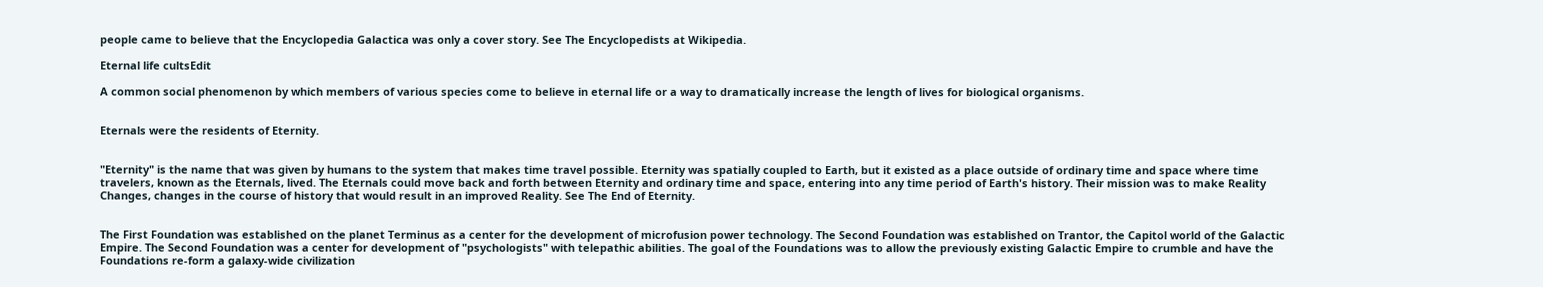people came to believe that the Encyclopedia Galactica was only a cover story. See The Encyclopedists at Wikipedia.

Eternal life cultsEdit

A common social phenomenon by which members of various species come to believe in eternal life or a way to dramatically increase the length of lives for biological organisms.


Eternals were the residents of Eternity.


"Eternity" is the name that was given by humans to the system that makes time travel possible. Eternity was spatially coupled to Earth, but it existed as a place outside of ordinary time and space where time travelers, known as the Eternals, lived. The Eternals could move back and forth between Eternity and ordinary time and space, entering into any time period of Earth's history. Their mission was to make Reality Changes, changes in the course of history that would result in an improved Reality. See The End of Eternity.


The First Foundation was established on the planet Terminus as a center for the development of microfusion power technology. The Second Foundation was established on Trantor, the Capitol world of the Galactic Empire. The Second Foundation was a center for development of "psychologists" with telepathic abilities. The goal of the Foundations was to allow the previously existing Galactic Empire to crumble and have the Foundations re-form a galaxy-wide civilization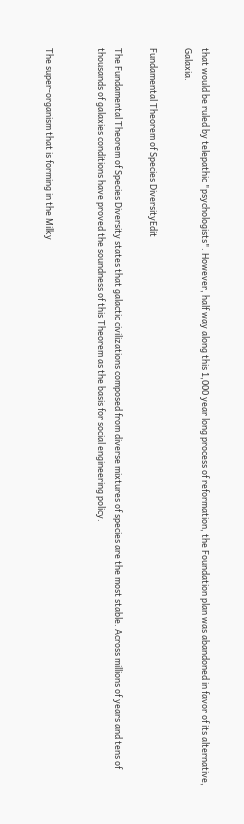that would be ruled by telepathic "psychologists". However, half way along this 1,000 year long process of reformation, the Foundation plan was abandoned in favor of its alternative, Galaxia.

Fundamental Theorem of Species DiversityEdit

The Fundamental Theorem of Species Diversity states that galactic civilizations composed from diverse mixtures of species are the most stable. Across millions of years and tens of thousands of galaxies conditions have proved the soundness of this Theorem as the basis for social engineering policy.


The super-organism that is forming in the Milky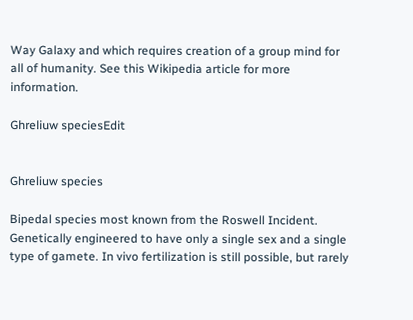Way Galaxy and which requires creation of a group mind for all of humanity. See this Wikipedia article for more information.

Ghreliuw speciesEdit


Ghreliuw species

Bipedal species most known from the Roswell Incident. Genetically engineered to have only a single sex and a single type of gamete. In vivo fertilization is still possible, but rarely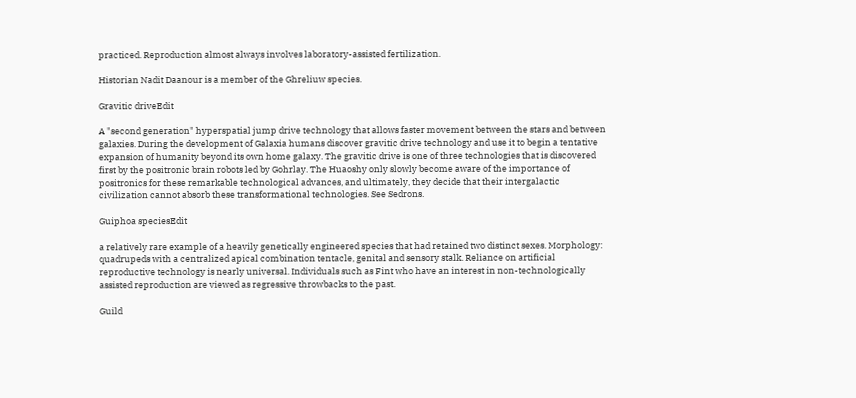practiced. Reproduction almost always involves laboratory-assisted fertilization.

Historian Nadit Daanour is a member of the Ghreliuw species.

Gravitic driveEdit

A "second generation" hyperspatial jump drive technology that allows faster movement between the stars and between galaxies. During the development of Galaxia humans discover gravitic drive technology and use it to begin a tentative expansion of humanity beyond its own home galaxy. The gravitic drive is one of three technologies that is discovered first by the positronic brain robots led by Gohrlay. The Huaoshy only slowly become aware of the importance of positronics for these remarkable technological advances, and ultimately, they decide that their intergalactic civilization cannot absorb these transformational technologies. See Sedrons.

Guiphoa speciesEdit

a relatively rare example of a heavily genetically engineered species that had retained two distinct sexes. Morphology: quadrupeds with a centralized apical combination tentacle, genital and sensory stalk. Reliance on artificial reproductive technology is nearly universal. Individuals such as Fint who have an interest in non-technologically assisted reproduction are viewed as regressive throwbacks to the past.

Guild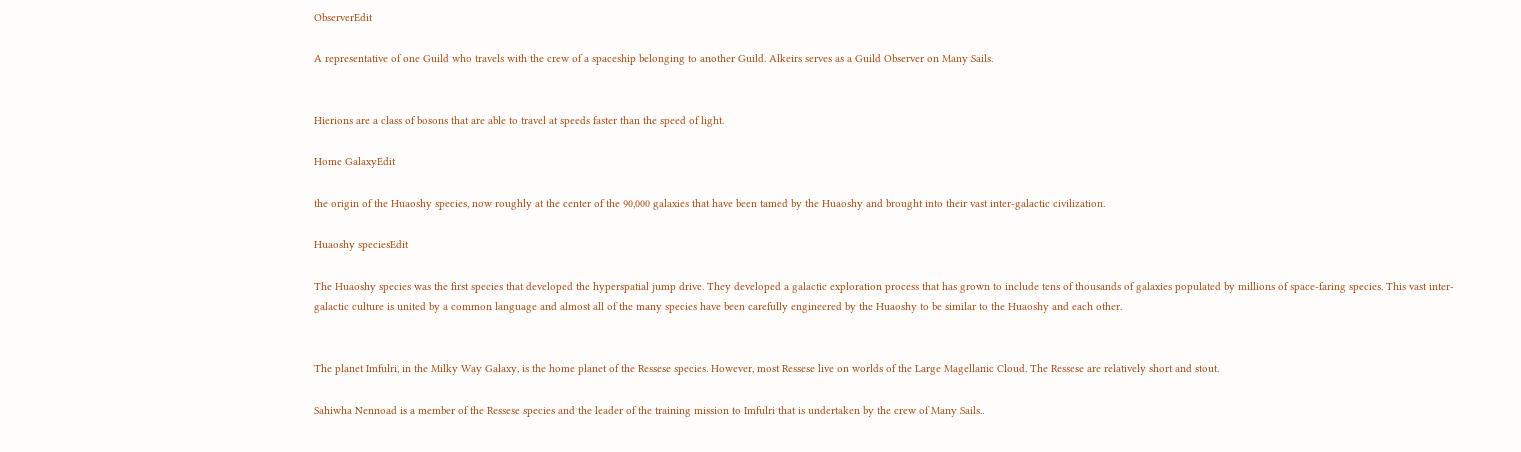ObserverEdit

A representative of one Guild who travels with the crew of a spaceship belonging to another Guild. Alkeirs serves as a Guild Observer on Many Sails.


Hierions are a class of bosons that are able to travel at speeds faster than the speed of light.

Home GalaxyEdit

the origin of the Huaoshy species, now roughly at the center of the 90,000 galaxies that have been tamed by the Huaoshy and brought into their vast inter-galactic civilization.

Huaoshy speciesEdit

The Huaoshy species was the first species that developed the hyperspatial jump drive. They developed a galactic exploration process that has grown to include tens of thousands of galaxies populated by millions of space-faring species. This vast inter-galactic culture is united by a common language and almost all of the many species have been carefully engineered by the Huaoshy to be similar to the Huaoshy and each other.


The planet Imfulri, in the Milky Way Galaxy, is the home planet of the Ressese species. However, most Ressese live on worlds of the Large Magellanic Cloud. The Ressese are relatively short and stout.

Sahiwha Nennoad is a member of the Ressese species and the leader of the training mission to Imfulri that is undertaken by the crew of Many Sails..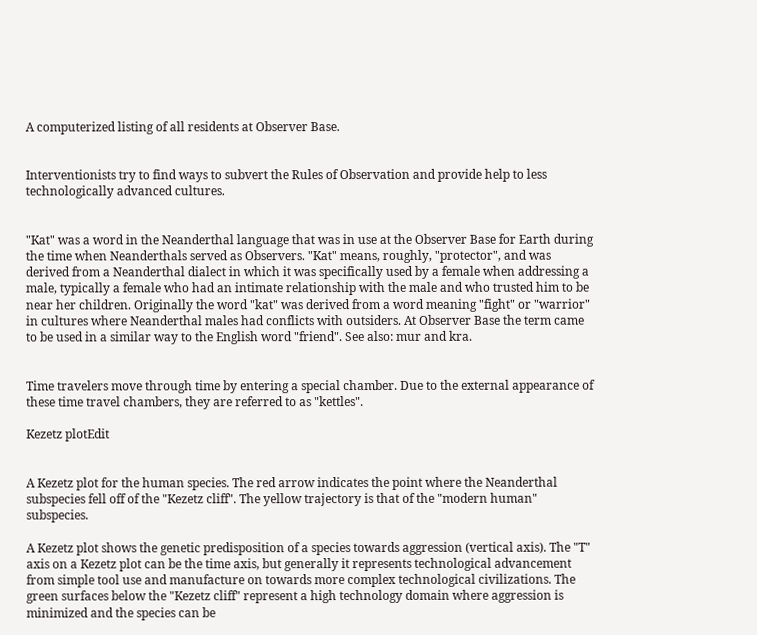A computerized listing of all residents at Observer Base.


Interventionists try to find ways to subvert the Rules of Observation and provide help to less technologically advanced cultures.


"Kat" was a word in the Neanderthal language that was in use at the Observer Base for Earth during the time when Neanderthals served as Observers. "Kat" means, roughly, "protector", and was derived from a Neanderthal dialect in which it was specifically used by a female when addressing a male, typically a female who had an intimate relationship with the male and who trusted him to be near her children. Originally the word "kat" was derived from a word meaning "fight" or "warrior" in cultures where Neanderthal males had conflicts with outsiders. At Observer Base the term came to be used in a similar way to the English word "friend". See also: mur and kra.


Time travelers move through time by entering a special chamber. Due to the external appearance of these time travel chambers, they are referred to as "kettles".

Kezetz plotEdit


A Kezetz plot for the human species. The red arrow indicates the point where the Neanderthal subspecies fell off of the "Kezetz cliff". The yellow trajectory is that of the "modern human" subspecies.

A Kezetz plot shows the genetic predisposition of a species towards aggression (vertical axis). The "T" axis on a Kezetz plot can be the time axis, but generally it represents technological advancement from simple tool use and manufacture on towards more complex technological civilizations. The green surfaces below the "Kezetz cliff" represent a high technology domain where aggression is minimized and the species can be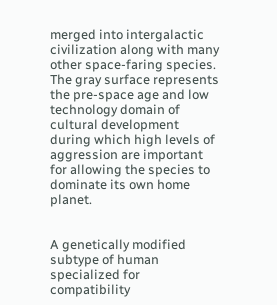merged into intergalactic civilization along with many other space-faring species. The gray surface represents the pre-space age and low technology domain of cultural development during which high levels of aggression are important for allowing the species to dominate its own home planet.


A genetically modified subtype of human specialized for compatibility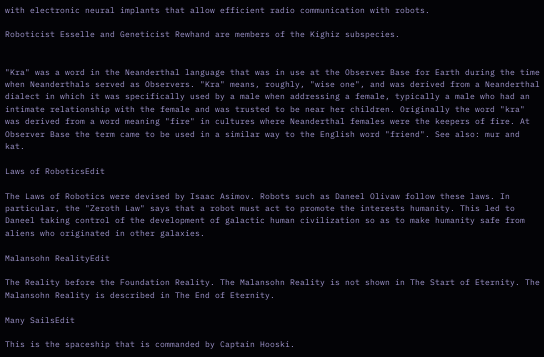with electronic neural implants that allow efficient radio communication with robots.

Roboticist Esselle and Geneticist Rewhand are members of the Kighiz subspecies.


"Kra" was a word in the Neanderthal language that was in use at the Observer Base for Earth during the time when Neanderthals served as Observers. "Kra" means, roughly, "wise one", and was derived from a Neanderthal dialect in which it was specifically used by a male when addressing a female, typically a male who had an intimate relationship with the female and was trusted to be near her children. Originally the word "kra" was derived from a word meaning "fire" in cultures where Neanderthal females were the keepers of fire. At Observer Base the term came to be used in a similar way to the English word "friend". See also: mur and kat.

Laws of RoboticsEdit

The Laws of Robotics were devised by Isaac Asimov. Robots such as Daneel Olivaw follow these laws. In particular, the "Zeroth Law" says that a robot must act to promote the interests humanity. This led to Daneel taking control of the development of galactic human civilization so as to make humanity safe from aliens who originated in other galaxies.

Malansohn RealityEdit

The Reality before the Foundation Reality. The Malansohn Reality is not shown in The Start of Eternity. The Malansohn Reality is described in The End of Eternity.

Many SailsEdit

This is the spaceship that is commanded by Captain Hooski.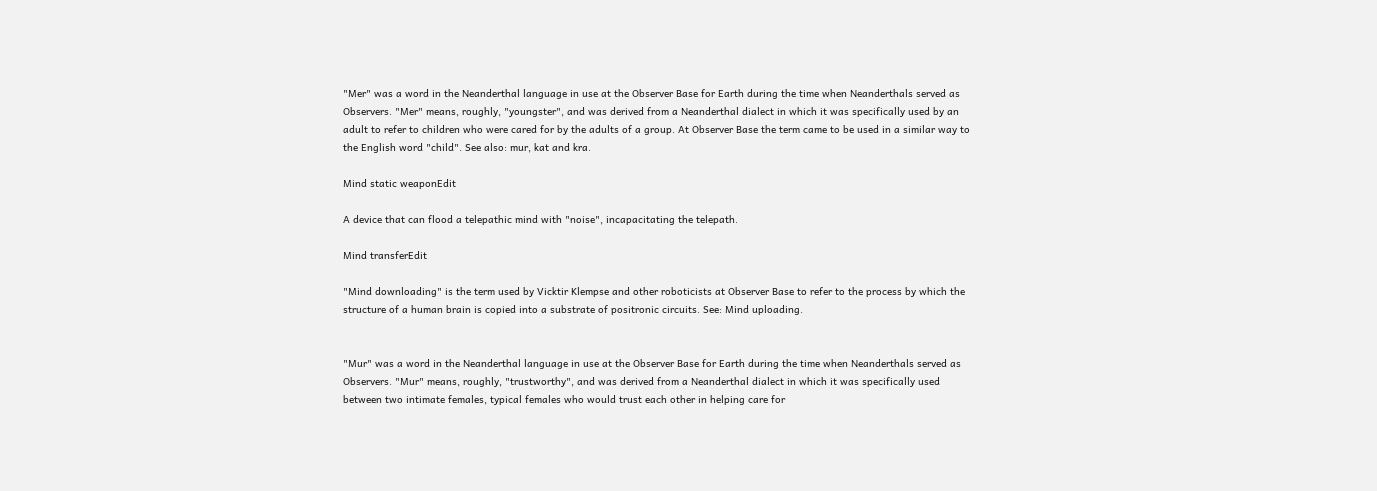"Mer" was a word in the Neanderthal language in use at the Observer Base for Earth during the time when Neanderthals served as Observers. "Mer" means, roughly, "youngster", and was derived from a Neanderthal dialect in which it was specifically used by an adult to refer to children who were cared for by the adults of a group. At Observer Base the term came to be used in a similar way to the English word "child". See also: mur, kat and kra.

Mind static weaponEdit

A device that can flood a telepathic mind with "noise", incapacitating the telepath.

Mind transferEdit

"Mind downloading" is the term used by Vicktir Klempse and other roboticists at Observer Base to refer to the process by which the structure of a human brain is copied into a substrate of positronic circuits. See: Mind uploading.


"Mur" was a word in the Neanderthal language in use at the Observer Base for Earth during the time when Neanderthals served as Observers. "Mur" means, roughly, "trustworthy", and was derived from a Neanderthal dialect in which it was specifically used between two intimate females, typical females who would trust each other in helping care for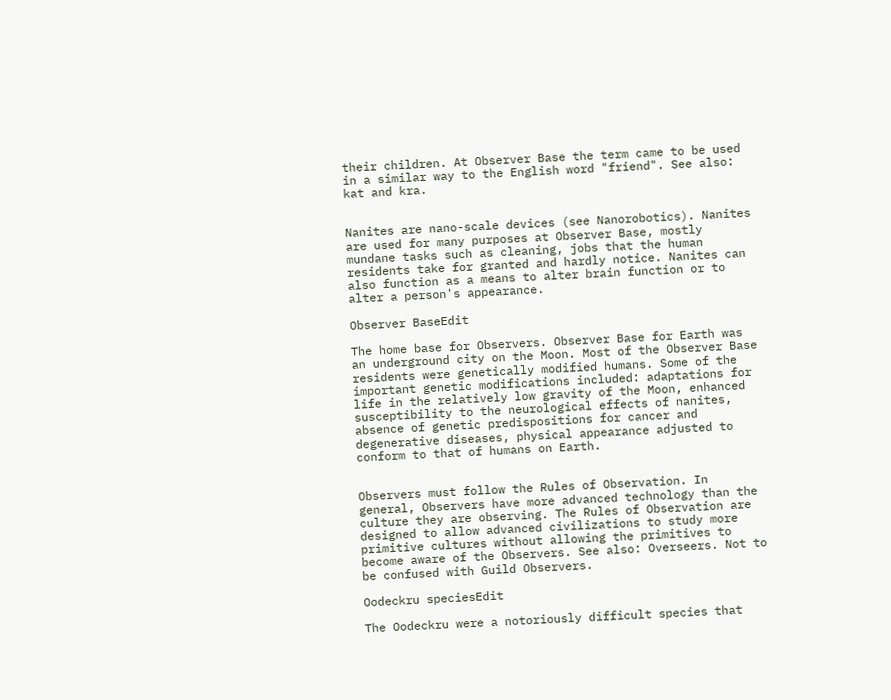their children. At Observer Base the term came to be used in a similar way to the English word "friend". See also: kat and kra.


Nanites are nano-scale devices (see Nanorobotics). Nanites are used for many purposes at Observer Base, mostly mundane tasks such as cleaning, jobs that the human residents take for granted and hardly notice. Nanites can also function as a means to alter brain function or to alter a person's appearance.

Observer BaseEdit

The home base for Observers. Observer Base for Earth was an underground city on the Moon. Most of the Observer Base residents were genetically modified humans. Some of the important genetic modifications included: adaptations for life in the relatively low gravity of the Moon, enhanced susceptibility to the neurological effects of nanites, absence of genetic predispositions for cancer and degenerative diseases, physical appearance adjusted to conform to that of humans on Earth.


Observers must follow the Rules of Observation. In general, Observers have more advanced technology than the culture they are observing. The Rules of Observation are designed to allow advanced civilizations to study more primitive cultures without allowing the primitives to become aware of the Observers. See also: Overseers. Not to be confused with Guild Observers.

Oodeckru speciesEdit

The Oodeckru were a notoriously difficult species that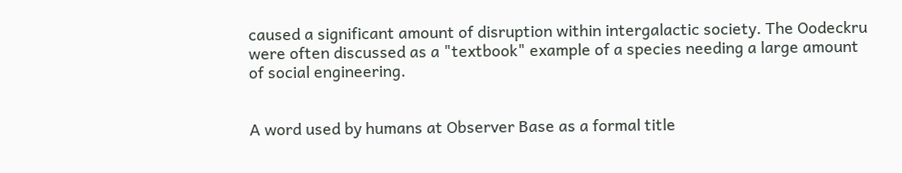caused a significant amount of disruption within intergalactic society. The Oodeckru were often discussed as a "textbook" example of a species needing a large amount of social engineering.


A word used by humans at Observer Base as a formal title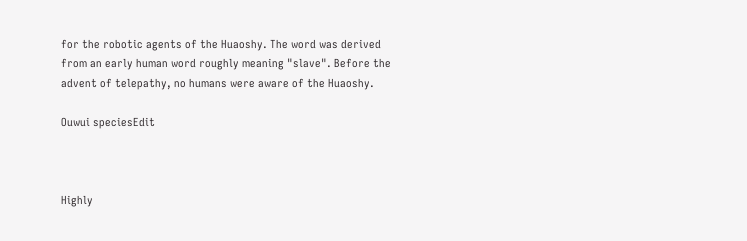for the robotic agents of the Huaoshy. The word was derived from an early human word roughly meaning "slave". Before the advent of telepathy, no humans were aware of the Huaoshy.

Ouwui speciesEdit



Highly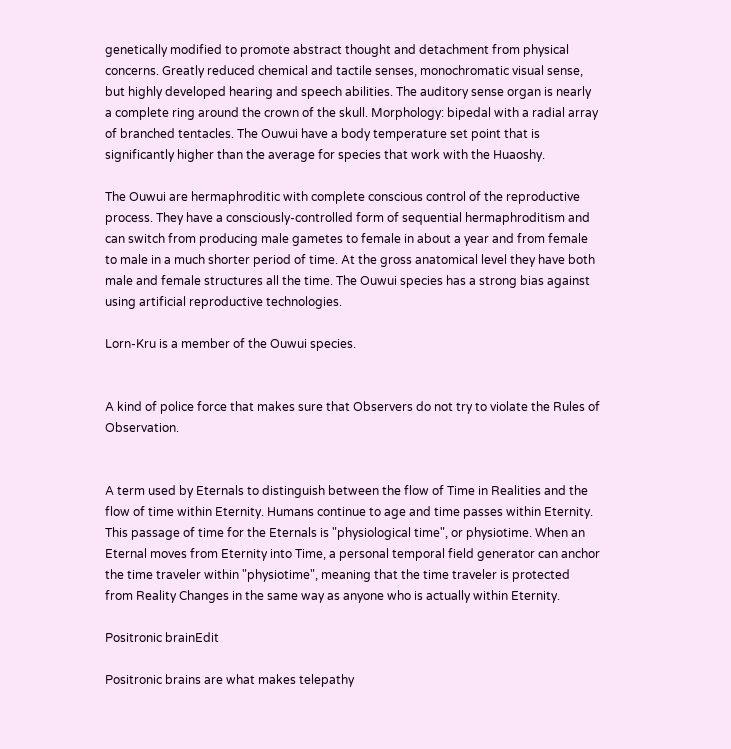genetically modified to promote abstract thought and detachment from physical concerns. Greatly reduced chemical and tactile senses, monochromatic visual sense, but highly developed hearing and speech abilities. The auditory sense organ is nearly a complete ring around the crown of the skull. Morphology: bipedal with a radial array of branched tentacles. The Ouwui have a body temperature set point that is significantly higher than the average for species that work with the Huaoshy.

The Ouwui are hermaphroditic with complete conscious control of the reproductive process. They have a consciously-controlled form of sequential hermaphroditism and can switch from producing male gametes to female in about a year and from female to male in a much shorter period of time. At the gross anatomical level they have both male and female structures all the time. The Ouwui species has a strong bias against using artificial reproductive technologies.

Lorn-Kru is a member of the Ouwui species.


A kind of police force that makes sure that Observers do not try to violate the Rules of Observation.


A term used by Eternals to distinguish between the flow of Time in Realities and the flow of time within Eternity. Humans continue to age and time passes within Eternity. This passage of time for the Eternals is "physiological time", or physiotime. When an Eternal moves from Eternity into Time, a personal temporal field generator can anchor the time traveler within "physiotime", meaning that the time traveler is protected from Reality Changes in the same way as anyone who is actually within Eternity.

Positronic brainEdit

Positronic brains are what makes telepathy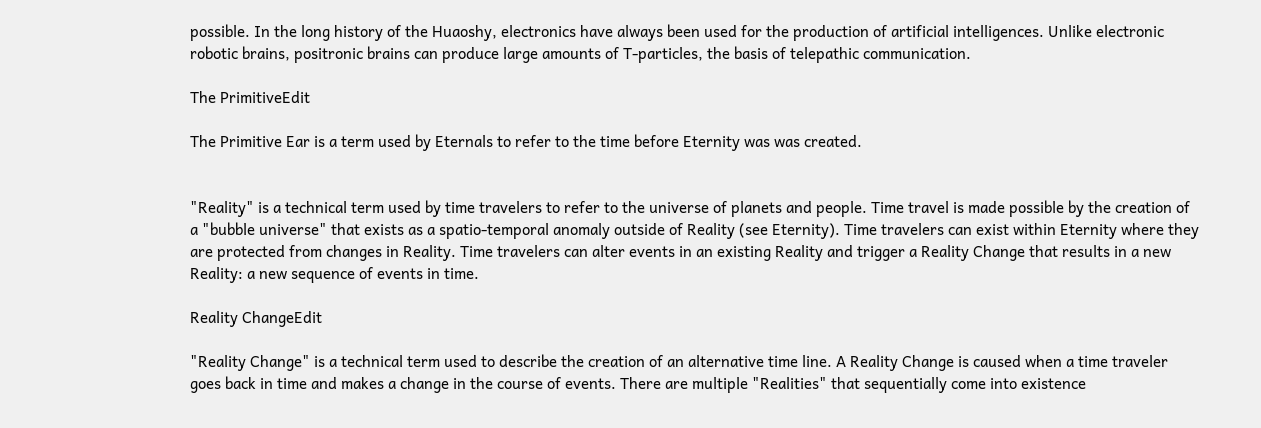possible. In the long history of the Huaoshy, electronics have always been used for the production of artificial intelligences. Unlike electronic robotic brains, positronic brains can produce large amounts of T-particles, the basis of telepathic communication.

The PrimitiveEdit

The Primitive Ear is a term used by Eternals to refer to the time before Eternity was was created.


"Reality" is a technical term used by time travelers to refer to the universe of planets and people. Time travel is made possible by the creation of a "bubble universe" that exists as a spatio-temporal anomaly outside of Reality (see Eternity). Time travelers can exist within Eternity where they are protected from changes in Reality. Time travelers can alter events in an existing Reality and trigger a Reality Change that results in a new Reality: a new sequence of events in time.

Reality ChangeEdit

"Reality Change" is a technical term used to describe the creation of an alternative time line. A Reality Change is caused when a time traveler goes back in time and makes a change in the course of events. There are multiple "Realities" that sequentially come into existence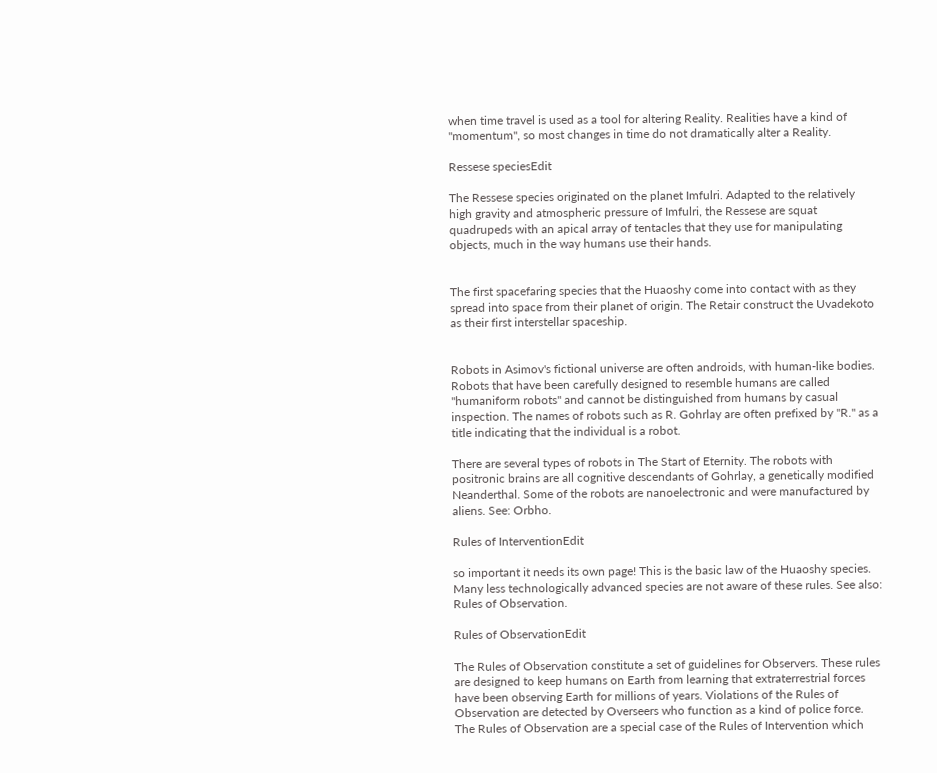when time travel is used as a tool for altering Reality. Realities have a kind of "momentum", so most changes in time do not dramatically alter a Reality.

Ressese speciesEdit

The Ressese species originated on the planet Imfulri. Adapted to the relatively high gravity and atmospheric pressure of Imfulri, the Ressese are squat quadrupeds with an apical array of tentacles that they use for manipulating objects, much in the way humans use their hands.


The first spacefaring species that the Huaoshy come into contact with as they spread into space from their planet of origin. The Retair construct the Uvadekoto as their first interstellar spaceship.


Robots in Asimov's fictional universe are often androids, with human-like bodies. Robots that have been carefully designed to resemble humans are called "humaniform robots" and cannot be distinguished from humans by casual inspection. The names of robots such as R. Gohrlay are often prefixed by "R." as a title indicating that the individual is a robot.

There are several types of robots in The Start of Eternity. The robots with positronic brains are all cognitive descendants of Gohrlay, a genetically modified Neanderthal. Some of the robots are nanoelectronic and were manufactured by aliens. See: Orbho.

Rules of InterventionEdit

so important it needs its own page! This is the basic law of the Huaoshy species. Many less technologically advanced species are not aware of these rules. See also: Rules of Observation.

Rules of ObservationEdit

The Rules of Observation constitute a set of guidelines for Observers. These rules are designed to keep humans on Earth from learning that extraterrestrial forces have been observing Earth for millions of years. Violations of the Rules of Observation are detected by Overseers who function as a kind of police force. The Rules of Observation are a special case of the Rules of Intervention which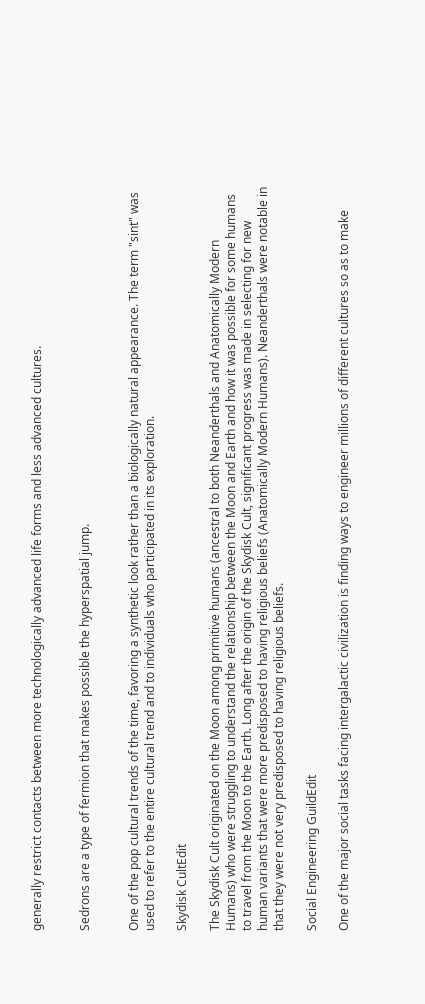generally restrict contacts between more technologically advanced life forms and less advanced cultures.


Sedrons are a type of fermion that makes possible the hyperspatial jump.


One of the pop cultural trends of the time, favoring a synthetic look rather than a biologically natural appearance. The term "sint" was used to refer to the entire cultural trend and to individuals who participated in its exploration.

Skydisk CultEdit

The Skydisk Cult originated on the Moon among primitive humans (ancestral to both Neanderthals and Anatomically Modern Humans) who were struggling to understand the relationship between the Moon and Earth and how it was possible for some humans to travel from the Moon to the Earth. Long after the origin of the Skydisk Cult, significant progress was made in selecting for new human variants that were more predisposed to having religious beliefs (Anatomically Modern Humans). Neanderthals were notable in that they were not very predisposed to having religious beliefs.

Social Engineering GuildEdit

One of the major social tasks facing intergalactic civilization is finding ways to engineer millions of different cultures so as to make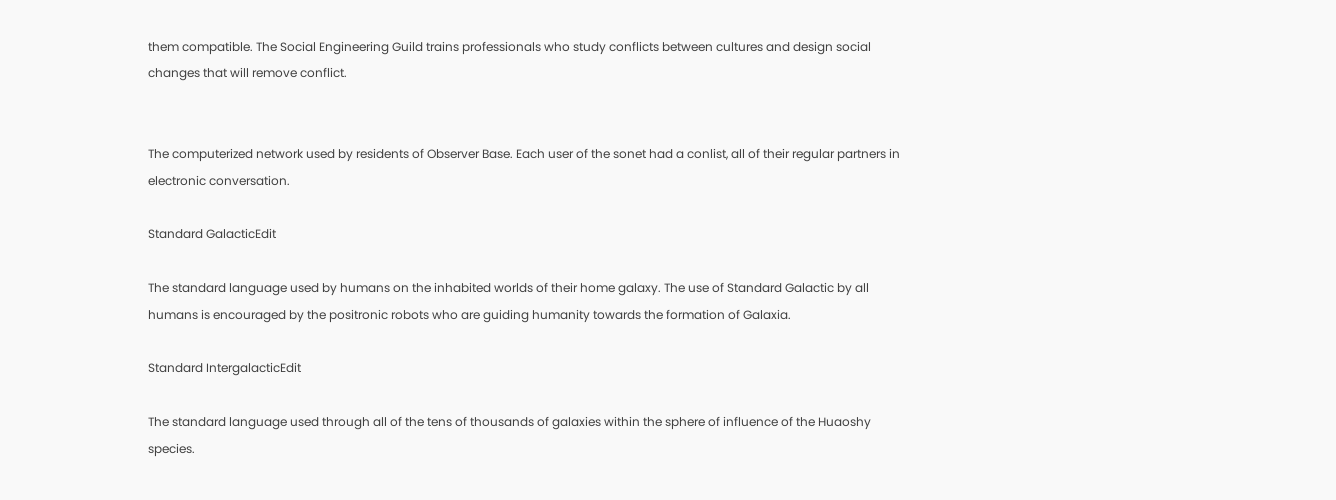them compatible. The Social Engineering Guild trains professionals who study conflicts between cultures and design social changes that will remove conflict.


The computerized network used by residents of Observer Base. Each user of the sonet had a conlist, all of their regular partners in electronic conversation.

Standard GalacticEdit

The standard language used by humans on the inhabited worlds of their home galaxy. The use of Standard Galactic by all humans is encouraged by the positronic robots who are guiding humanity towards the formation of Galaxia.

Standard IntergalacticEdit

The standard language used through all of the tens of thousands of galaxies within the sphere of influence of the Huaoshy species.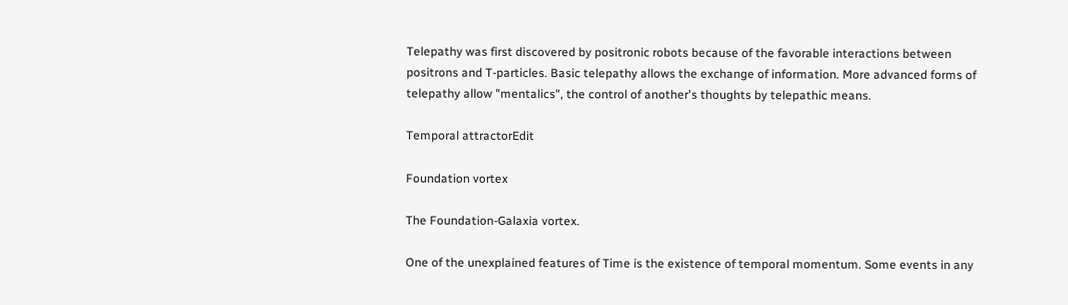Telepathy was first discovered by positronic robots because of the favorable interactions between positrons and T-particles. Basic telepathy allows the exchange of information. More advanced forms of telepathy allow "mentalics", the control of another's thoughts by telepathic means.

Temporal attractorEdit

Foundation vortex

The Foundation-Galaxia vortex.

One of the unexplained features of Time is the existence of temporal momentum. Some events in any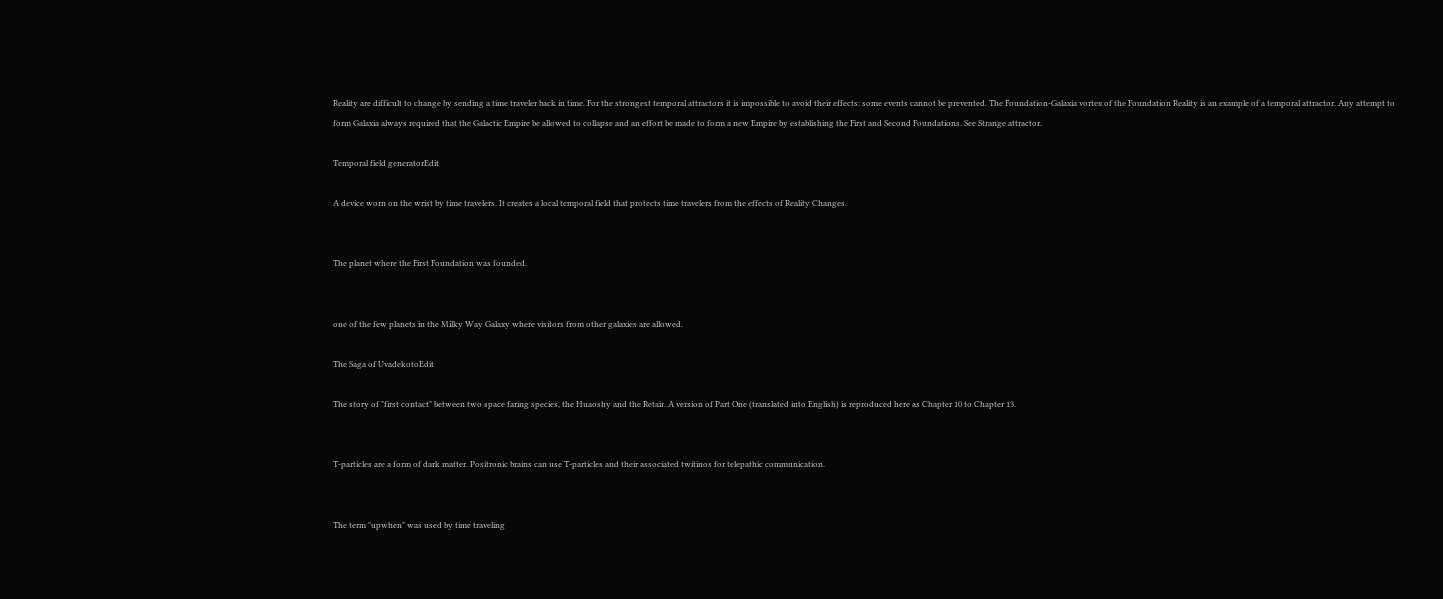Reality are difficult to change by sending a time traveler back in time. For the strongest temporal attractors it is impossible to avoid their effects: some events cannot be prevented. The Foundation-Galaxia vortex of the Foundation Reality is an example of a temporal attractor. Any attempt to form Galaxia always required that the Galactic Empire be allowed to collapse and an effort be made to form a new Empire by establishing the First and Second Foundations. See Strange attractor.

Temporal field generatorEdit

A device worn on the wrist by time travelers. It creates a local temporal field that protects time travelers from the effects of Reality Changes.


The planet where the First Foundation was founded.


one of the few planets in the Milky Way Galaxy where visitors from other galaxies are allowed.

The Saga of UvadekotoEdit

The story of "first contact" between two space faring species, the Huaoshy and the Retair. A version of Part One (translated into English) is reproduced here as Chapter 10 to Chapter 13.


T-particles are a form of dark matter. Positronic brains can use T-particles and their associated twitinos for telepathic communication.


The term "upwhen" was used by time traveling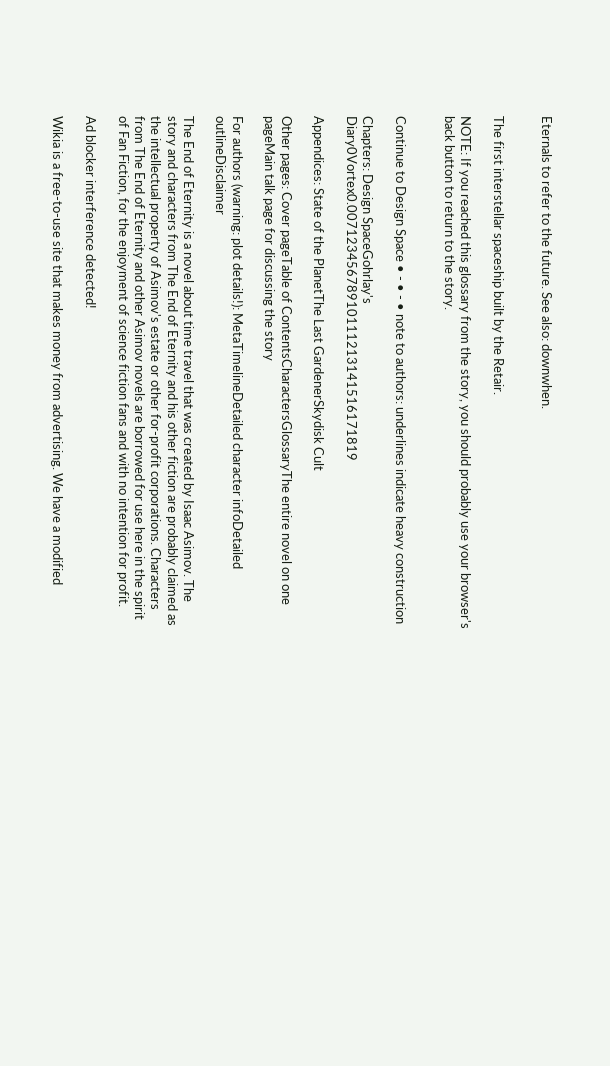Eternals to refer to the future. See also: downwhen.


The first interstellar spaceship built by the Retair.

NOTE: If you reached this glossary from the story, you should probably use your browser's back button to return to the story.


Continue to Design Space • - • - • note to authors: underlines indicate heavy construction

Chapters: Design SpaceGohrlay's Diary0Vortex0.00712345678910111213141516171819

Appendices: State of the PlanetThe Last GardenerSkydisk Cult

Other pages: Cover pageTable of ContentsCharactersGlossaryThe entire novel on one pageMain talk page for discussing the story

For authors (warning: plot details!): MetaTimelineDetailed character infoDetailed outlineDisclaimer

The End of Eternity is a novel about time travel that was created by Isaac Asimov. The story and characters from The End of Eternity and his other fiction are probably claimed as the intellectual property of Asimov's estate or other for-profit corporations. Characters from The End of Eternity and other Asimov novels are borrowed for use here in the spirit of Fan Fiction, for the enjoyment of science fiction fans and with no intention for profit.

Ad blocker interference detected!

Wikia is a free-to-use site that makes money from advertising. We have a modified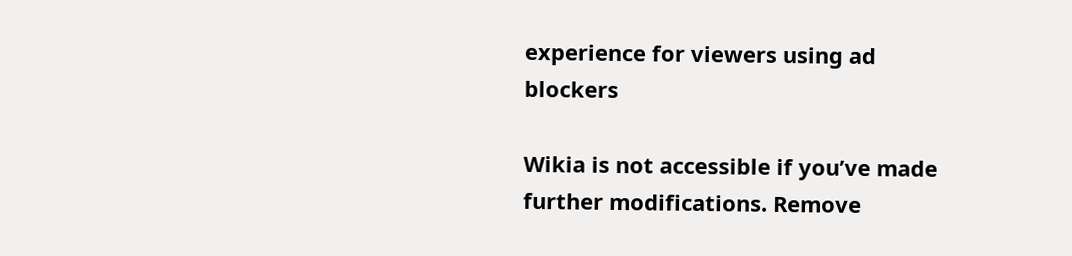experience for viewers using ad blockers

Wikia is not accessible if you’ve made further modifications. Remove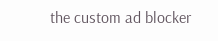the custom ad blocker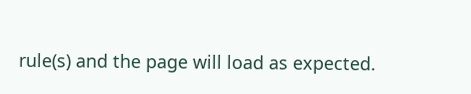rule(s) and the page will load as expected.